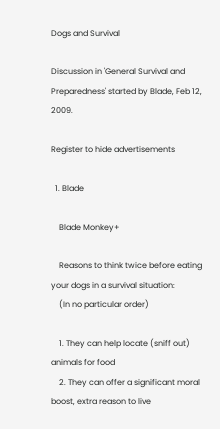Dogs and Survival

Discussion in 'General Survival and Preparedness' started by Blade, Feb 12, 2009.

Register to hide advertisements

  1. Blade

    Blade Monkey+

    Reasons to think twice before eating your dogs in a survival situation:
    (In no particular order)

    1. They can help locate (sniff out) animals for food
    2. They can offer a significant moral boost, extra reason to live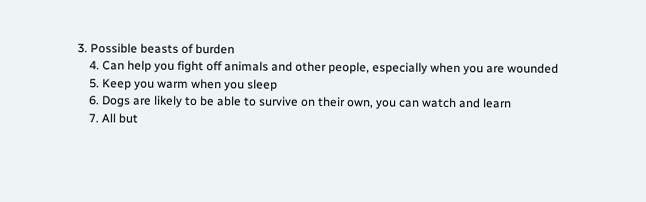3. Possible beasts of burden
    4. Can help you fight off animals and other people, especially when you are wounded
    5. Keep you warm when you sleep
    6. Dogs are likely to be able to survive on their own, you can watch and learn
    7. All but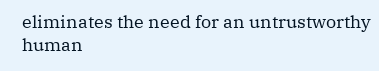eliminates the need for an untrustworthy human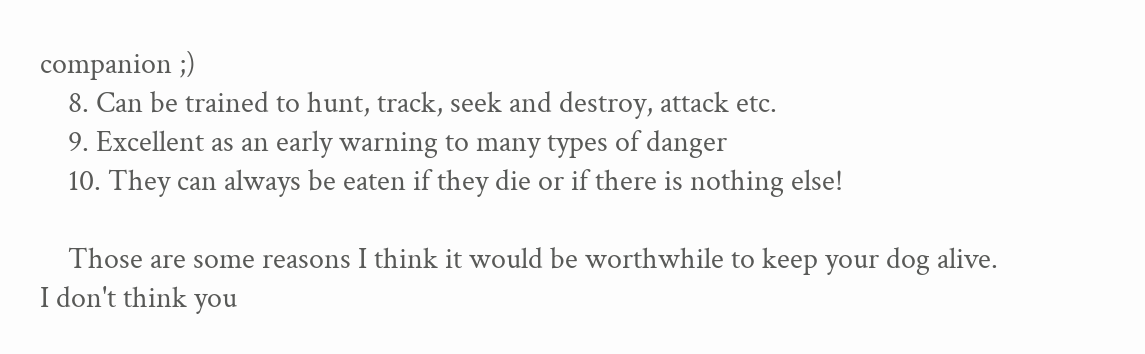companion ;)
    8. Can be trained to hunt, track, seek and destroy, attack etc.
    9. Excellent as an early warning to many types of danger
    10. They can always be eaten if they die or if there is nothing else!

    Those are some reasons I think it would be worthwhile to keep your dog alive. I don't think you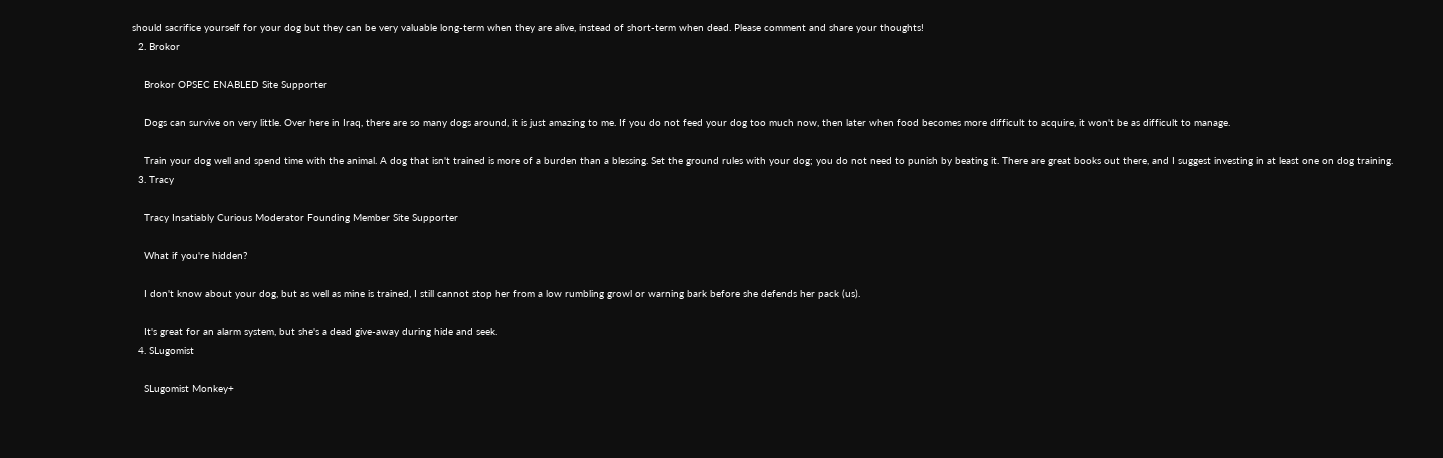should sacrifice yourself for your dog but they can be very valuable long-term when they are alive, instead of short-term when dead. Please comment and share your thoughts!
  2. Brokor

    Brokor OPSEC ENABLED Site Supporter

    Dogs can survive on very little. Over here in Iraq, there are so many dogs around, it is just amazing to me. If you do not feed your dog too much now, then later when food becomes more difficult to acquire, it won't be as difficult to manage.

    Train your dog well and spend time with the animal. A dog that isn't trained is more of a burden than a blessing. Set the ground rules with your dog; you do not need to punish by beating it. There are great books out there, and I suggest investing in at least one on dog training.
  3. Tracy

    Tracy Insatiably Curious Moderator Founding Member Site Supporter

    What if you're hidden?

    I don't know about your dog, but as well as mine is trained, I still cannot stop her from a low rumbling growl or warning bark before she defends her pack (us).

    It's great for an alarm system, but she's a dead give-away during hide and seek.
  4. SLugomist

    SLugomist Monkey+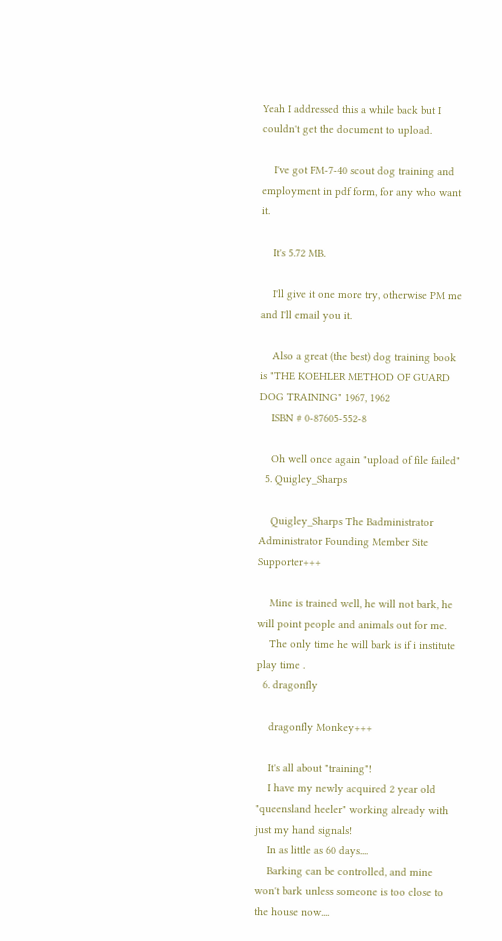Yeah I addressed this a while back but I couldn't get the document to upload.

    I've got FM-7-40 scout dog training and employment in pdf form, for any who want it.

    It's 5.72 MB.

    I'll give it one more try, otherwise PM me and I'll email you it.

    Also a great (the best) dog training book is "THE KOEHLER METHOD OF GUARD DOG TRAINING" 1967, 1962
    ISBN # 0-87605-552-8

    Oh well once again "upload of file failed"
  5. Quigley_Sharps

    Quigley_Sharps The Badministrator Administrator Founding Member Site Supporter+++

    Mine is trained well, he will not bark, he will point people and animals out for me.
    The only time he will bark is if i institute play time .
  6. dragonfly

    dragonfly Monkey+++

    It's all about "training"!
    I have my newly acquired 2 year old "queensland heeler" working already with just my hand signals!
    In as little as 60 days....
    Barking can be controlled, and mine won't bark unless someone is too close to the house now....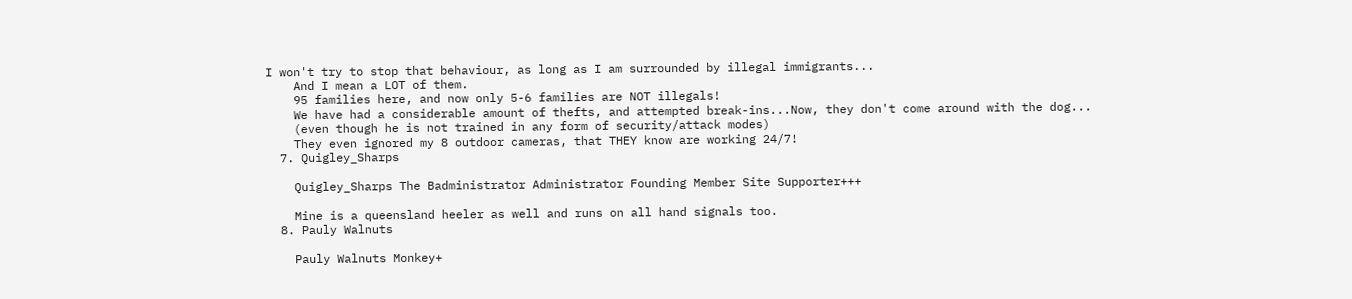I won't try to stop that behaviour, as long as I am surrounded by illegal immigrants...
    And I mean a LOT of them.
    95 families here, and now only 5-6 families are NOT illegals!
    We have had a considerable amount of thefts, and attempted break-ins...Now, they don't come around with the dog...
    (even though he is not trained in any form of security/attack modes)
    They even ignored my 8 outdoor cameras, that THEY know are working 24/7!
  7. Quigley_Sharps

    Quigley_Sharps The Badministrator Administrator Founding Member Site Supporter+++

    Mine is a queensland heeler as well and runs on all hand signals too.
  8. Pauly Walnuts

    Pauly Walnuts Monkey+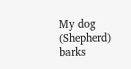My dog (Shepherd) barks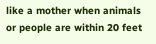like a mother when animals or people are within 20 feet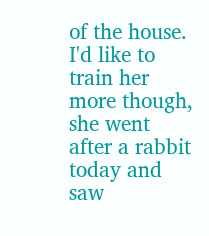of the house. I'd like to train her more though, she went after a rabbit today and saw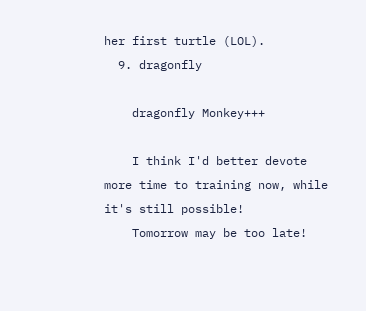her first turtle (LOL).
  9. dragonfly

    dragonfly Monkey+++

    I think I'd better devote more time to training now, while it's still possible!
    Tomorrow may be too late!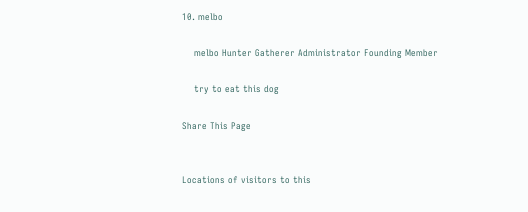10. melbo

    melbo Hunter Gatherer Administrator Founding Member

    try to eat this dog

Share This Page


Locations of visitors to this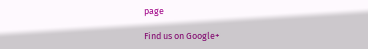page

Find us on Google+